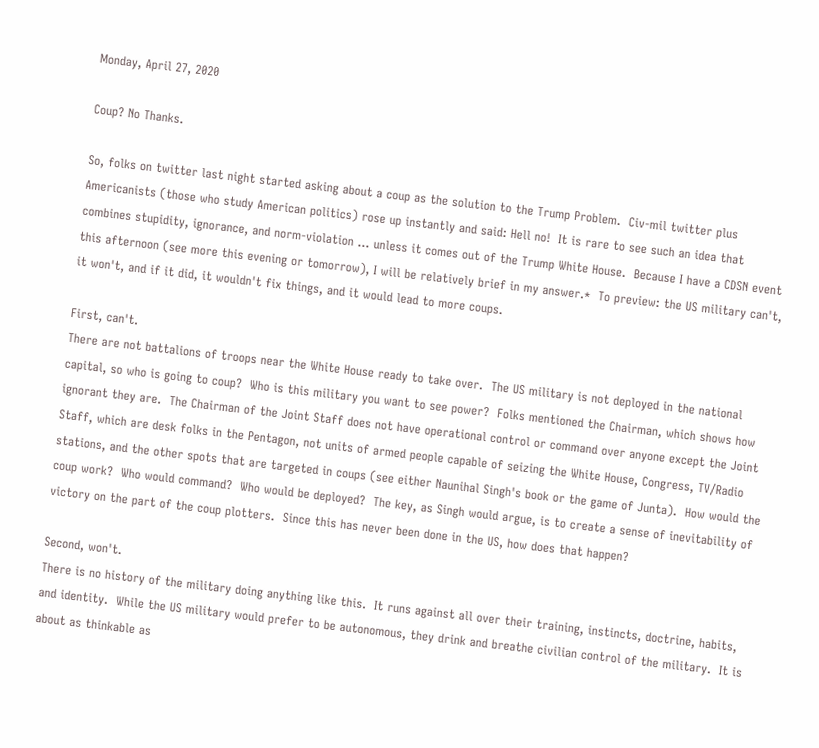Monday, April 27, 2020

Coup? No Thanks.

So, folks on twitter last night started asking about a coup as the solution to the Trump Problem.  Civ-mil twitter plus Americanists (those who study American politics) rose up instantly and said: Hell no!  It is rare to see such an idea that combines stupidity, ignorance, and norm-violation ... unless it comes out of the Trump White House.  Because I have a CDSN event this afternoon (see more this evening or tomorrow), I will be relatively brief in my answer.*  To preview: the US military can't, it won't, and if it did, it wouldn't fix things, and it would lead to more coups.

First, can't.
There are not battalions of troops near the White House ready to take over.  The US military is not deployed in the national capital, so who is going to coup?  Who is this military you want to see power?  Folks mentioned the Chairman, which shows how ignorant they are.  The Chairman of the Joint Staff does not have operational control or command over anyone except the Joint Staff, which are desk folks in the Pentagon, not units of armed people capable of seizing the White House, Congress, TV/Radio stations, and the other spots that are targeted in coups (see either Naunihal Singh's book or the game of Junta).  How would the coup work?  Who would command?  Who would be deployed?  The key, as Singh would argue, is to create a sense of inevitability of victory on the part of the coup plotters.  Since this has never been done in the US, how does that happen?

Second, won't.
There is no history of the military doing anything like this.  It runs against all over their training, instincts, doctrine, habits, and identity.  While the US military would prefer to be autonomous, they drink and breathe civilian control of the military.  It is about as thinkable as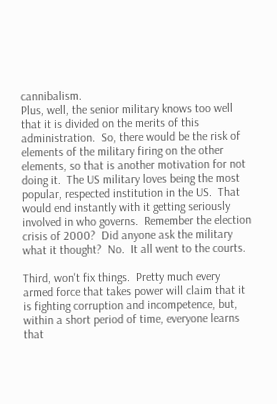cannibalism.
Plus, well, the senior military knows too well that it is divided on the merits of this administration.  So, there would be the risk of elements of the military firing on the other elements, so that is another motivation for not doing it.  The US military loves being the most popular, respected institution in the US.  That would end instantly with it getting seriously involved in who governs.  Remember the election crisis of 2000?  Did anyone ask the military what it thought?  No.  It all went to the courts.

Third, won't fix things.  Pretty much every armed force that takes power will claim that it is fighting corruption and incompetence, but, within a short period of time, everyone learns that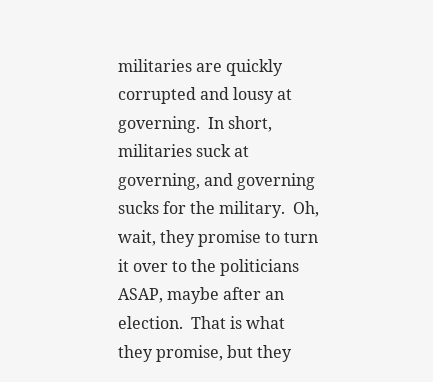militaries are quickly corrupted and lousy at governing.  In short, militaries suck at governing, and governing sucks for the military.  Oh, wait, they promise to turn it over to the politicians ASAP, maybe after an election.  That is what they promise, but they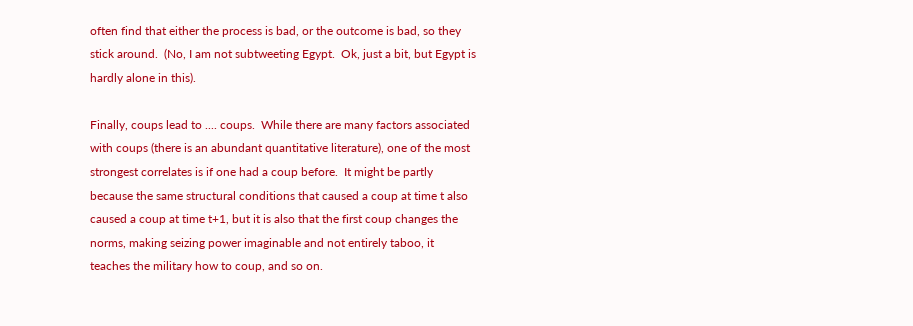often find that either the process is bad, or the outcome is bad, so they stick around.  (No, I am not subtweeting Egypt.  Ok, just a bit, but Egypt is hardly alone in this).

Finally, coups lead to .... coups.  While there are many factors associated with coups (there is an abundant quantitative literature), one of the most strongest correlates is if one had a coup before.  It might be partly because the same structural conditions that caused a coup at time t also caused a coup at time t+1, but it is also that the first coup changes the norms, making seizing power imaginable and not entirely taboo, it teaches the military how to coup, and so on.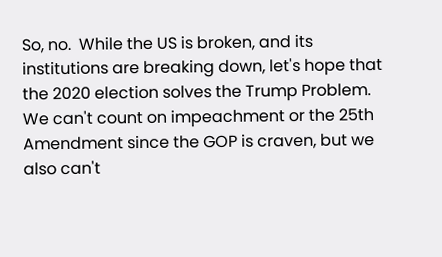So, no.  While the US is broken, and its institutions are breaking down, let's hope that the 2020 election solves the Trump Problem.  We can't count on impeachment or the 25th Amendment since the GOP is craven, but we also can't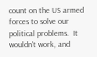count on the US armed forces to solve our political problems.  It wouldn't work, and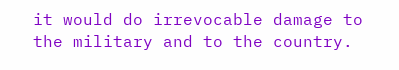it would do irrevocable damage to the military and to the country.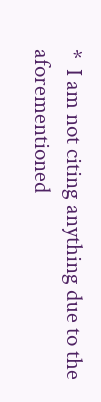*  I am not citing anything due to the aforementioned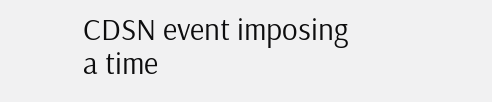CDSN event imposing a time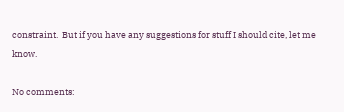constraint.  But if you have any suggestions for stuff I should cite, let me know.

No comments: